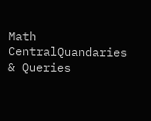Math CentralQuandaries & Queries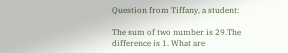Question from Tiffany, a student:

The sum of two number is 29.The difference is 1. What are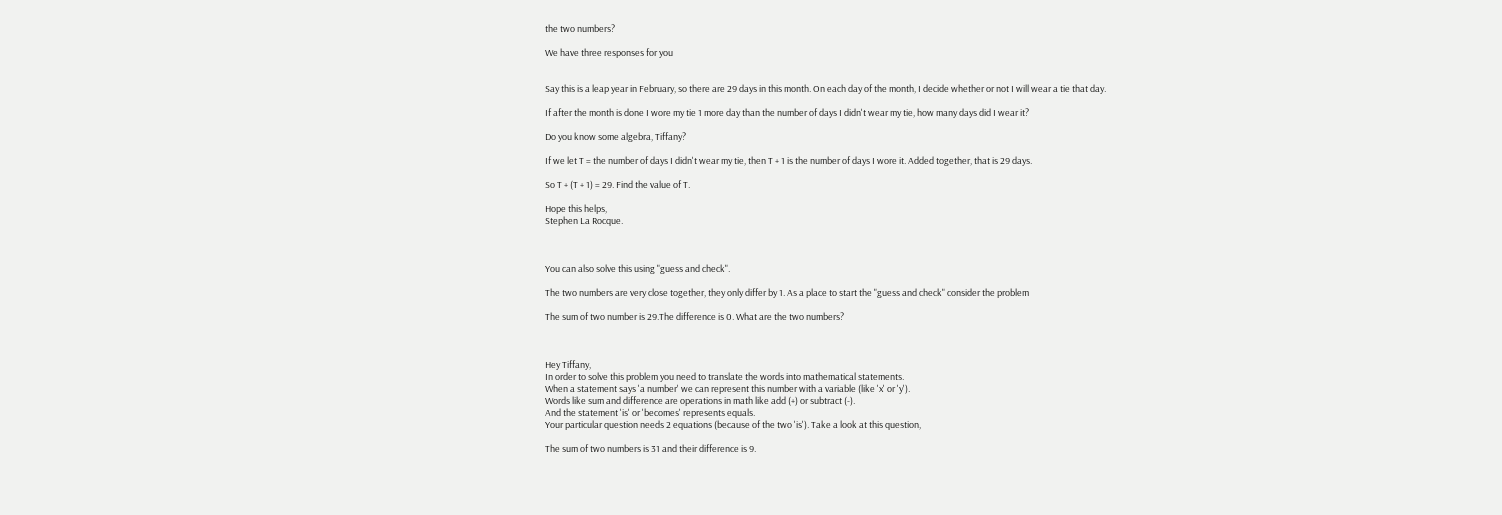the two numbers?

We have three responses for you


Say this is a leap year in February, so there are 29 days in this month. On each day of the month, I decide whether or not I will wear a tie that day.

If after the month is done I wore my tie 1 more day than the number of days I didn't wear my tie, how many days did I wear it?

Do you know some algebra, Tiffany?

If we let T = the number of days I didn't wear my tie, then T + 1 is the number of days I wore it. Added together, that is 29 days.

So T + (T + 1) = 29. Find the value of T.

Hope this helps,
Stephen La Rocque.



You can also solve this using "guess and check".

The two numbers are very close together, they only differ by 1. As a place to start the "guess and check" consider the problem

The sum of two number is 29.The difference is 0. What are the two numbers?



Hey Tiffany,
In order to solve this problem you need to translate the words into mathematical statements.
When a statement says 'a number' we can represent this number with a variable (like 'x' or 'y').
Words like sum and difference are operations in math like add (+) or subtract (-).
And the statement 'is' or 'becomes' represents equals.
Your particular question needs 2 equations (because of the two 'is'). Take a look at this question,

The sum of two numbers is 31 and their difference is 9.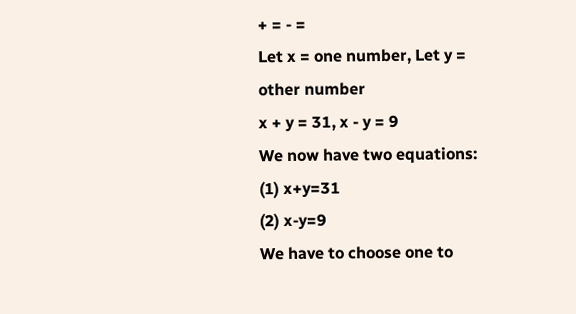+ = - =
Let x = one number, Let y = other number
x + y = 31, x - y = 9
We now have two equations:
(1) x+y=31
(2) x-y=9
We have to choose one to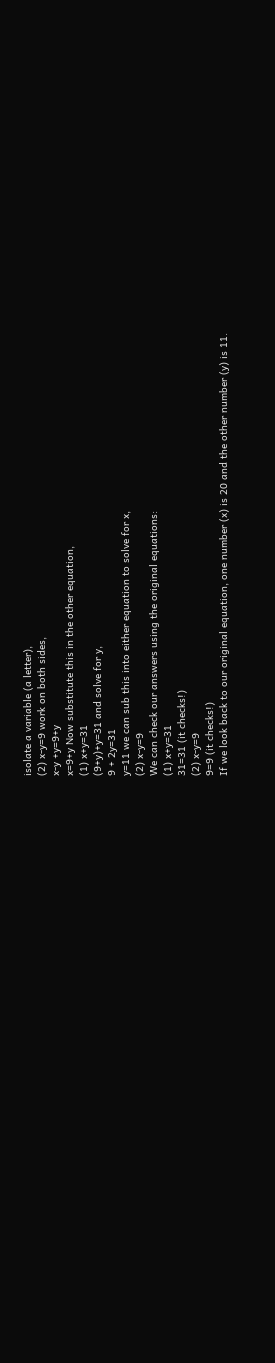isolate a variable (a letter),
(2) x-y=9 work on both sides,
x-y +y=9+y
x=9+y Now substitute this in the other equation,
(1) x+y=31
(9+y)+y=31 and solve for y,
9 + 2y=31
y=11 we can sub this into either equation to solve for x,
(2) x-y=9
We can check our answers using the original equations:
(1) x+y=31
31=31 (it checks!)
(2) x-y=9
9=9 (it checks!)
If we look back to our original equation, one number (x) is 20 and the other number (y) is 11.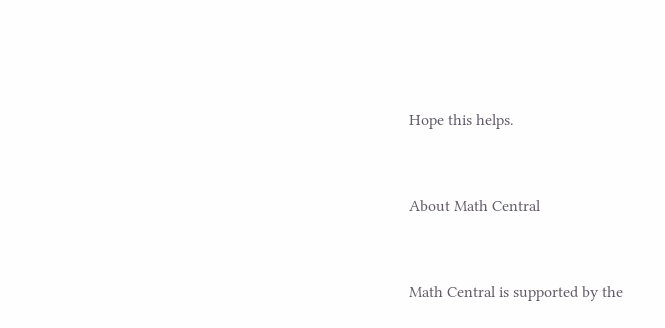Hope this helps.


About Math Central


Math Central is supported by the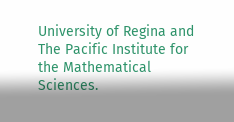University of Regina and The Pacific Institute for the Mathematical Sciences.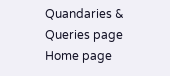Quandaries & Queries page Home page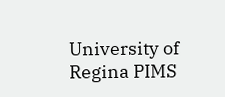University of Regina PIMS